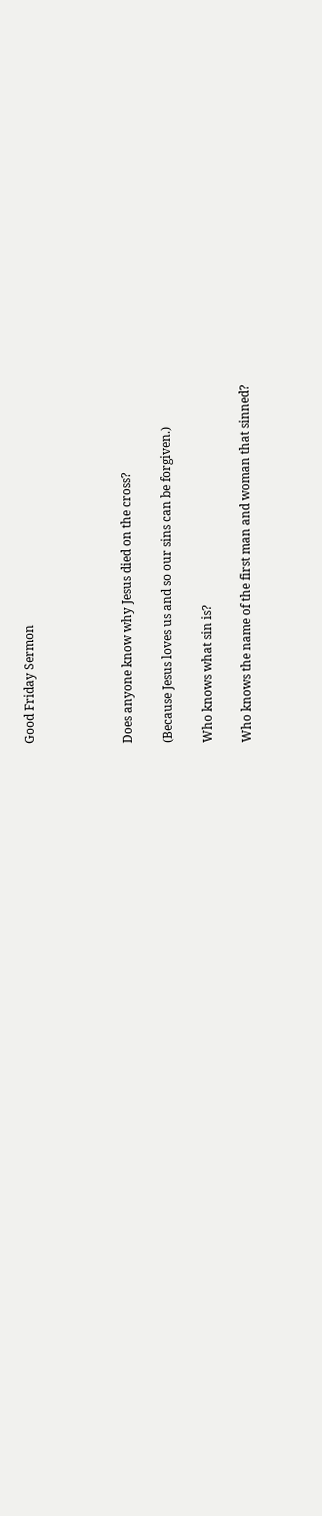Good Friday Sermon




Does anyone know why Jesus died on the cross?

(Because Jesus loves us and so our sins can be forgiven.)

Who knows what sin is?

Who knows the name of the first man and woman that sinned?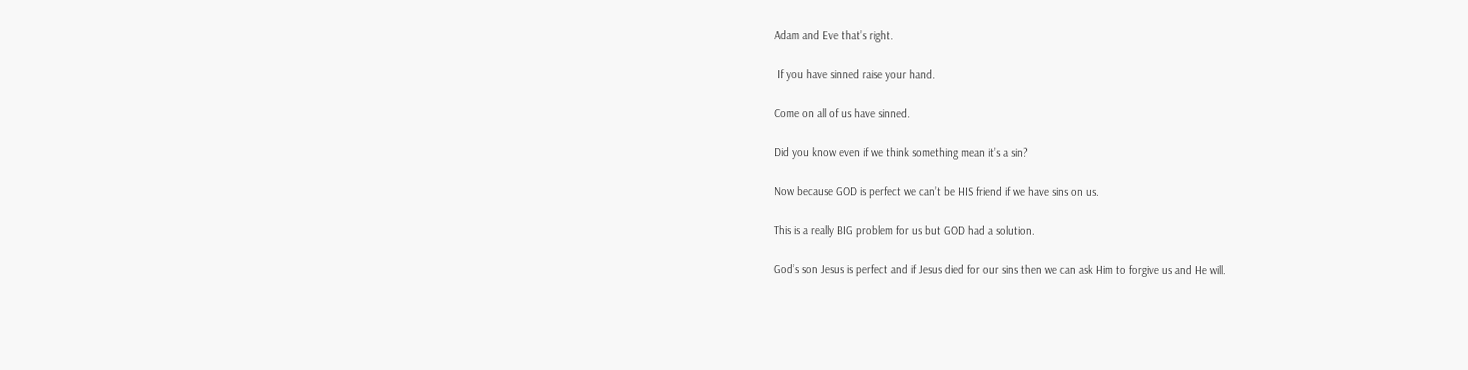Adam and Eve that’s right.

 If you have sinned raise your hand.

Come on all of us have sinned.

Did you know even if we think something mean it’s a sin?

Now because GOD is perfect we can’t be HIS friend if we have sins on us.

This is a really BIG problem for us but GOD had a solution.

God’s son Jesus is perfect and if Jesus died for our sins then we can ask Him to forgive us and He will.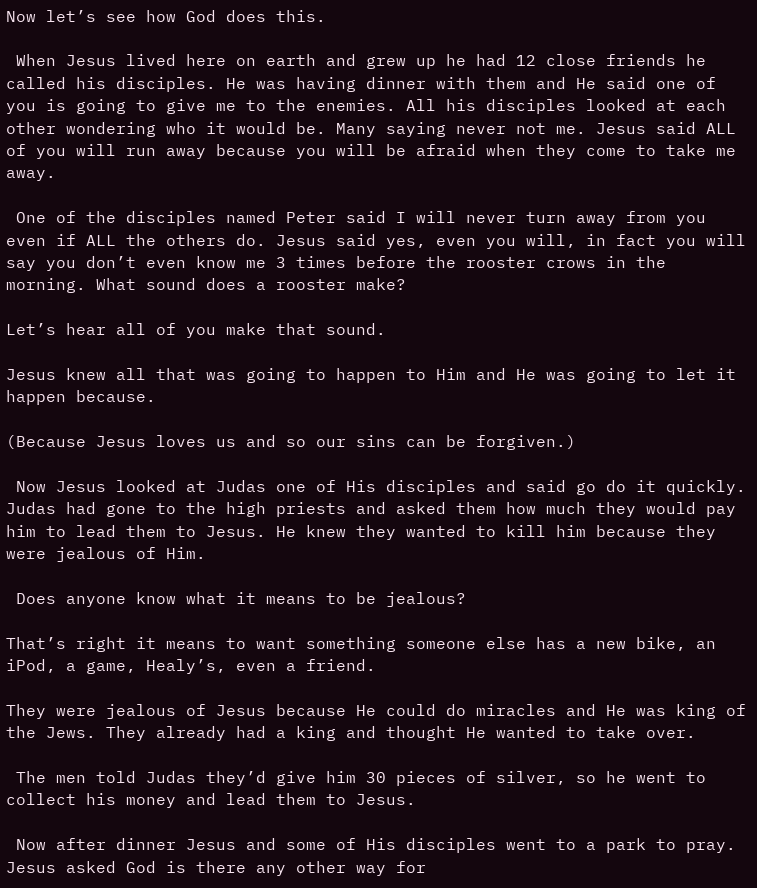Now let’s see how God does this.

 When Jesus lived here on earth and grew up he had 12 close friends he called his disciples. He was having dinner with them and He said one of you is going to give me to the enemies. All his disciples looked at each other wondering who it would be. Many saying never not me. Jesus said ALL of you will run away because you will be afraid when they come to take me away.

 One of the disciples named Peter said I will never turn away from you even if ALL the others do. Jesus said yes, even you will, in fact you will say you don’t even know me 3 times before the rooster crows in the morning. What sound does a rooster make?

Let’s hear all of you make that sound.

Jesus knew all that was going to happen to Him and He was going to let it happen because.

(Because Jesus loves us and so our sins can be forgiven.)

 Now Jesus looked at Judas one of His disciples and said go do it quickly. Judas had gone to the high priests and asked them how much they would pay him to lead them to Jesus. He knew they wanted to kill him because they were jealous of Him.

 Does anyone know what it means to be jealous?

That’s right it means to want something someone else has a new bike, an iPod, a game, Healy’s, even a friend.

They were jealous of Jesus because He could do miracles and He was king of the Jews. They already had a king and thought He wanted to take over.

 The men told Judas they’d give him 30 pieces of silver, so he went to collect his money and lead them to Jesus.

 Now after dinner Jesus and some of His disciples went to a park to pray. Jesus asked God is there any other way for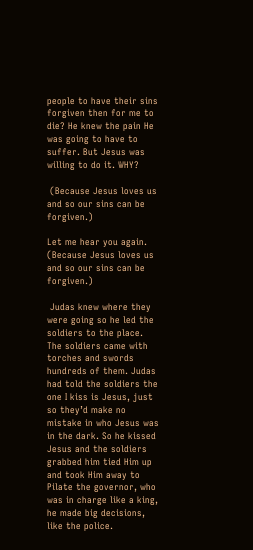people to have their sins forgiven then for me to die? He knew the pain He was going to have to suffer. But Jesus was willing to do it. WHY?

 (Because Jesus loves us and so our sins can be forgiven.)

Let me hear you again. (Because Jesus loves us and so our sins can be forgiven.)

 Judas knew where they were going so he led the soldiers to the place. The soldiers came with torches and swords hundreds of them. Judas had told the soldiers the one I kiss is Jesus, just so they’d make no mistake in who Jesus was in the dark. So he kissed Jesus and the soldiers grabbed him tied Him up and took Him away to Pilate the governor, who was in charge like a king, he made big decisions, like the police.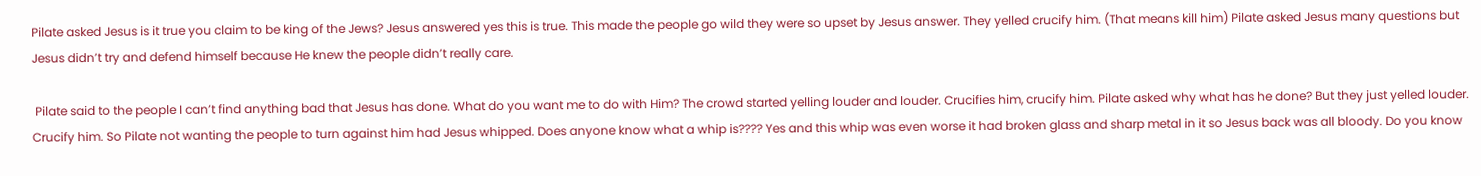Pilate asked Jesus is it true you claim to be king of the Jews? Jesus answered yes this is true. This made the people go wild they were so upset by Jesus answer. They yelled crucify him. (That means kill him) Pilate asked Jesus many questions but Jesus didn’t try and defend himself because He knew the people didn’t really care.

 Pilate said to the people I can’t find anything bad that Jesus has done. What do you want me to do with Him? The crowd started yelling louder and louder. Crucifies him, crucify him. Pilate asked why what has he done? But they just yelled louder. Crucify him. So Pilate not wanting the people to turn against him had Jesus whipped. Does anyone know what a whip is???? Yes and this whip was even worse it had broken glass and sharp metal in it so Jesus back was all bloody. Do you know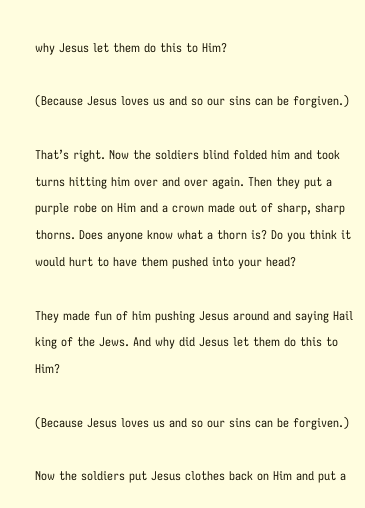why Jesus let them do this to Him?

(Because Jesus loves us and so our sins can be forgiven.)

That’s right. Now the soldiers blind folded him and took turns hitting him over and over again. Then they put a purple robe on Him and a crown made out of sharp, sharp thorns. Does anyone know what a thorn is? Do you think it would hurt to have them pushed into your head?

They made fun of him pushing Jesus around and saying Hail king of the Jews. And why did Jesus let them do this to Him?

(Because Jesus loves us and so our sins can be forgiven.)

Now the soldiers put Jesus clothes back on Him and put a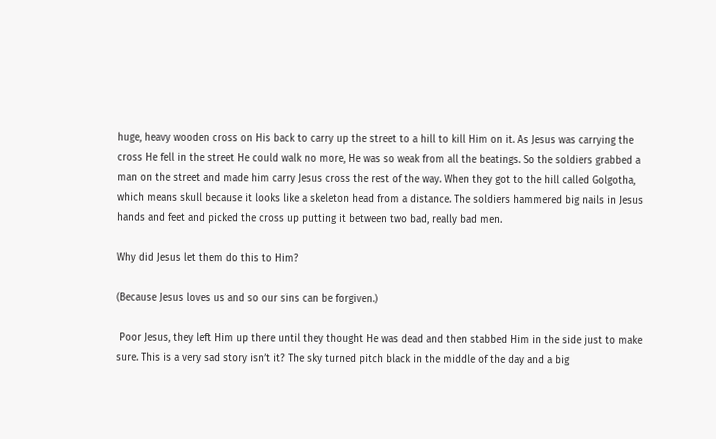huge, heavy wooden cross on His back to carry up the street to a hill to kill Him on it. As Jesus was carrying the cross He fell in the street He could walk no more, He was so weak from all the beatings. So the soldiers grabbed a man on the street and made him carry Jesus cross the rest of the way. When they got to the hill called Golgotha, which means skull because it looks like a skeleton head from a distance. The soldiers hammered big nails in Jesus hands and feet and picked the cross up putting it between two bad, really bad men.

Why did Jesus let them do this to Him?

(Because Jesus loves us and so our sins can be forgiven.)

 Poor Jesus, they left Him up there until they thought He was dead and then stabbed Him in the side just to make sure. This is a very sad story isn’t it? The sky turned pitch black in the middle of the day and a big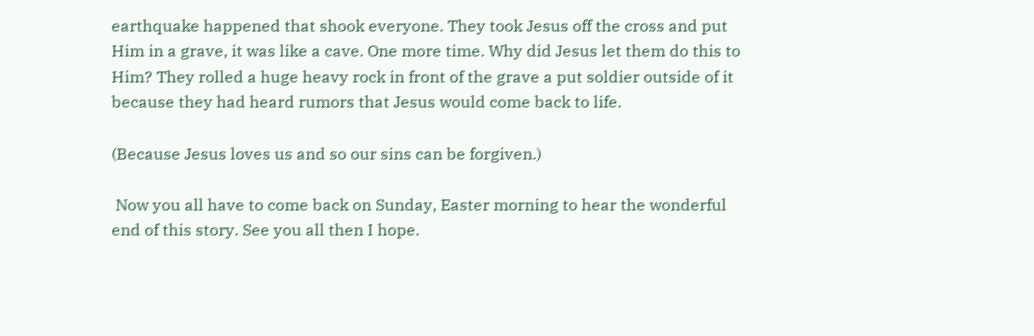earthquake happened that shook everyone. They took Jesus off the cross and put Him in a grave, it was like a cave. One more time. Why did Jesus let them do this to Him? They rolled a huge heavy rock in front of the grave a put soldier outside of it because they had heard rumors that Jesus would come back to life.

(Because Jesus loves us and so our sins can be forgiven.)

 Now you all have to come back on Sunday, Easter morning to hear the wonderful end of this story. See you all then I hope.